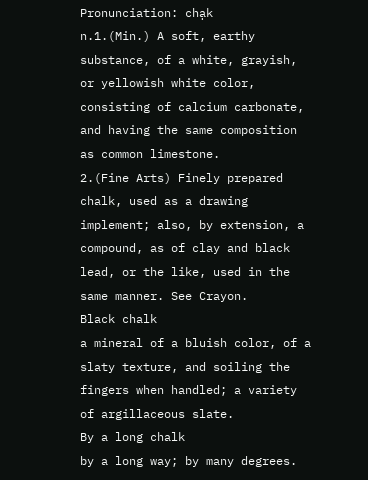Pronunciation: chạk
n.1.(Min.) A soft, earthy substance, of a white, grayish, or yellowish white color, consisting of calcium carbonate, and having the same composition as common limestone.
2.(Fine Arts) Finely prepared chalk, used as a drawing implement; also, by extension, a compound, as of clay and black lead, or the like, used in the same manner. See Crayon.
Black chalk
a mineral of a bluish color, of a slaty texture, and soiling the fingers when handled; a variety of argillaceous slate.
By a long chalk
by a long way; by many degrees.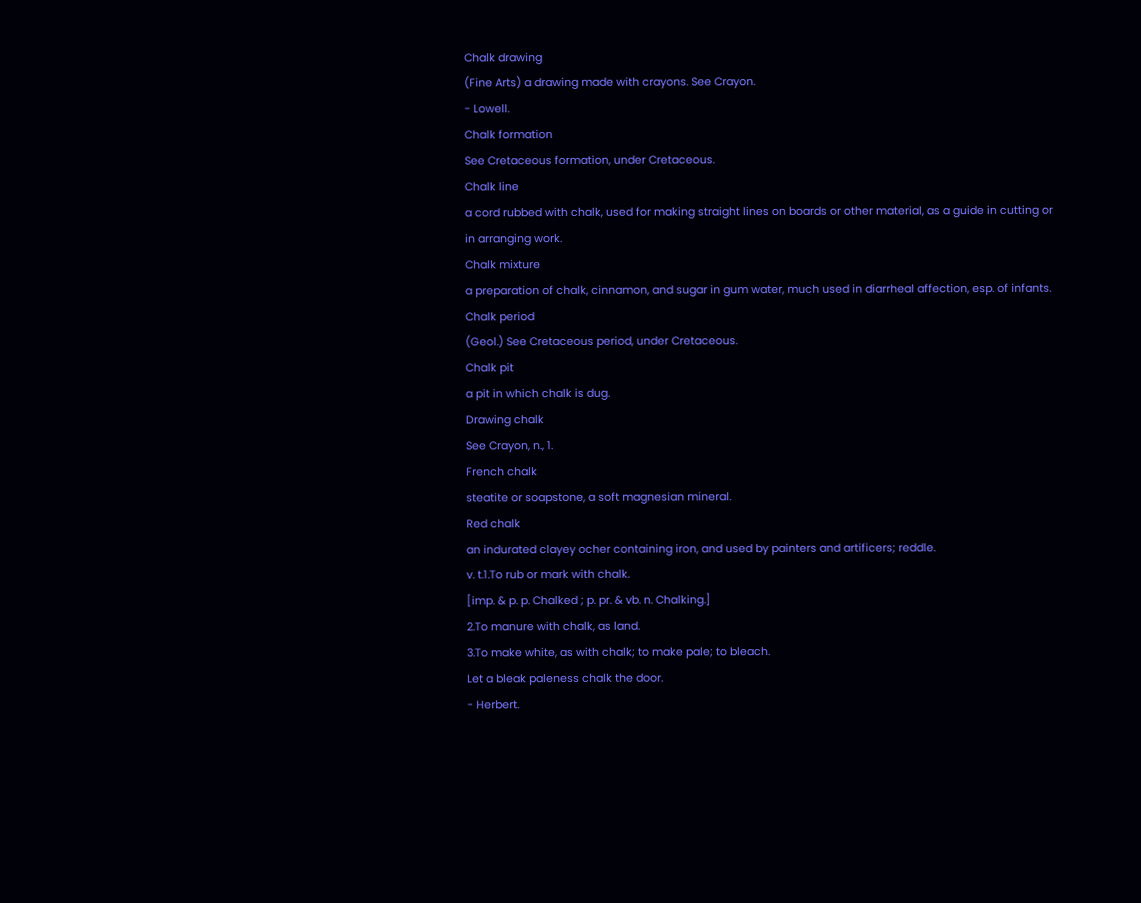Chalk drawing
(Fine Arts) a drawing made with crayons. See Crayon.
- Lowell.
Chalk formation
See Cretaceous formation, under Cretaceous.
Chalk line
a cord rubbed with chalk, used for making straight lines on boards or other material, as a guide in cutting or in arranging work.
Chalk mixture
a preparation of chalk, cinnamon, and sugar in gum water, much used in diarrheal affection, esp. of infants.
Chalk period
(Geol.) See Cretaceous period, under Cretaceous.
Chalk pit
a pit in which chalk is dug.
Drawing chalk
See Crayon, n., 1.
French chalk
steatite or soapstone, a soft magnesian mineral.
Red chalk
an indurated clayey ocher containing iron, and used by painters and artificers; reddle.
v. t.1.To rub or mark with chalk.
[imp. & p. p. Chalked ; p. pr. & vb. n. Chalking.]
2.To manure with chalk, as land.
3.To make white, as with chalk; to make pale; to bleach.
Let a bleak paleness chalk the door.
- Herbert.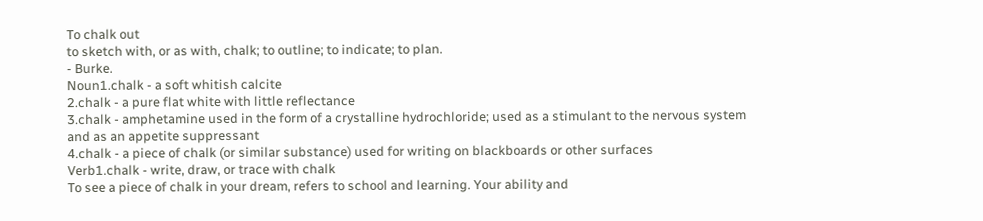To chalk out
to sketch with, or as with, chalk; to outline; to indicate; to plan.
- Burke.
Noun1.chalk - a soft whitish calcite
2.chalk - a pure flat white with little reflectance
3.chalk - amphetamine used in the form of a crystalline hydrochloride; used as a stimulant to the nervous system and as an appetite suppressant
4.chalk - a piece of chalk (or similar substance) used for writing on blackboards or other surfaces
Verb1.chalk - write, draw, or trace with chalk
To see a piece of chalk in your dream, refers to school and learning. Your ability and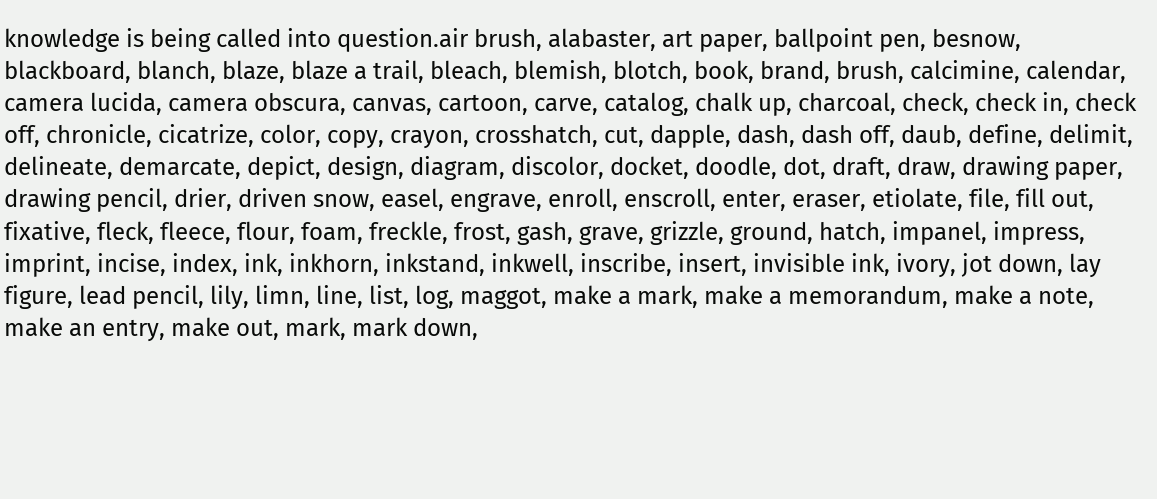knowledge is being called into question.air brush, alabaster, art paper, ballpoint pen, besnow, blackboard, blanch, blaze, blaze a trail, bleach, blemish, blotch, book, brand, brush, calcimine, calendar, camera lucida, camera obscura, canvas, cartoon, carve, catalog, chalk up, charcoal, check, check in, check off, chronicle, cicatrize, color, copy, crayon, crosshatch, cut, dapple, dash, dash off, daub, define, delimit, delineate, demarcate, depict, design, diagram, discolor, docket, doodle, dot, draft, draw, drawing paper, drawing pencil, drier, driven snow, easel, engrave, enroll, enscroll, enter, eraser, etiolate, file, fill out, fixative, fleck, fleece, flour, foam, freckle, frost, gash, grave, grizzle, ground, hatch, impanel, impress, imprint, incise, index, ink, inkhorn, inkstand, inkwell, inscribe, insert, invisible ink, ivory, jot down, lay figure, lead pencil, lily, limn, line, list, log, maggot, make a mark, make a memorandum, make a note, make an entry, make out, mark, mark down,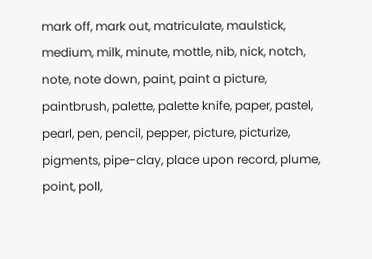mark off, mark out, matriculate, maulstick, medium, milk, minute, mottle, nib, nick, notch, note, note down, paint, paint a picture, paintbrush, palette, palette knife, paper, pastel, pearl, pen, pencil, pepper, picture, picturize, pigments, pipe-clay, place upon record, plume, point, poll,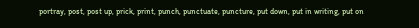portray, post, post up, prick, print, punch, punctuate, puncture, put down, put in writing, put on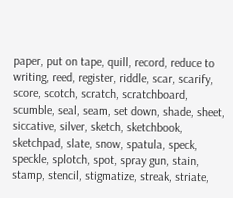paper, put on tape, quill, record, reduce to writing, reed, register, riddle, scar, scarify, score, scotch, scratch, scratchboard, scumble, seal, seam, set down, shade, sheet, siccative, silver, sketch, sketchbook, sketchpad, slate, snow, spatula, speck, speckle, splotch, spot, spray gun, stain, stamp, stencil, stigmatize, streak, striate,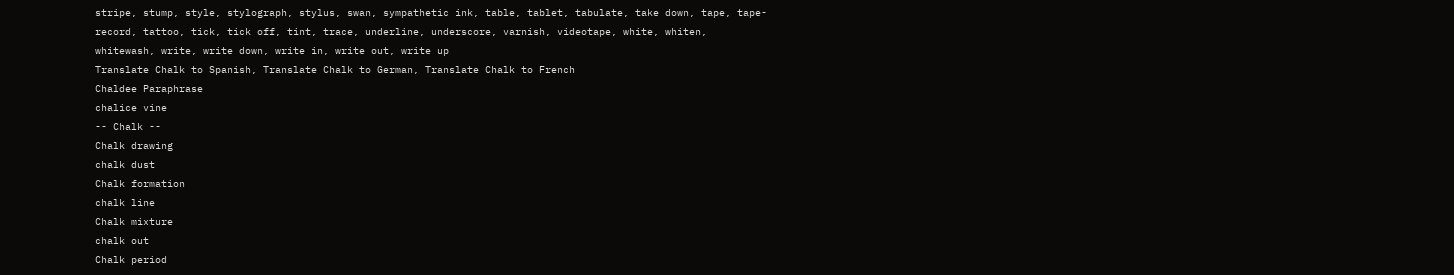stripe, stump, style, stylograph, stylus, swan, sympathetic ink, table, tablet, tabulate, take down, tape, tape-record, tattoo, tick, tick off, tint, trace, underline, underscore, varnish, videotape, white, whiten, whitewash, write, write down, write in, write out, write up
Translate Chalk to Spanish, Translate Chalk to German, Translate Chalk to French
Chaldee Paraphrase
chalice vine
-- Chalk --
Chalk drawing
chalk dust
Chalk formation
chalk line
Chalk mixture
chalk out
Chalk period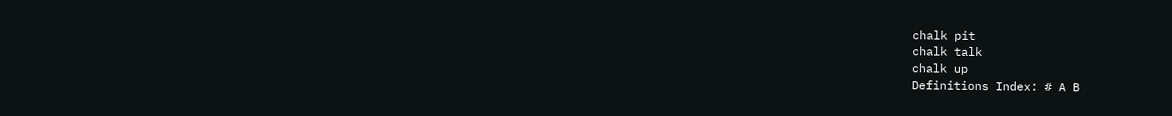chalk pit
chalk talk
chalk up
Definitions Index: # A B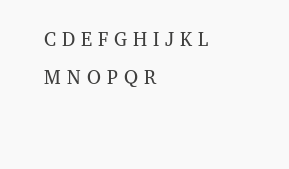C D E F G H I J K L M N O P Q R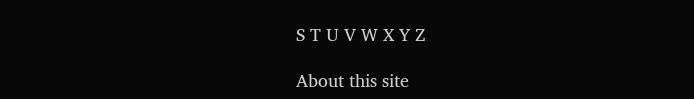S T U V W X Y Z

About this site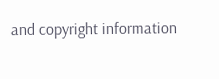and copyright information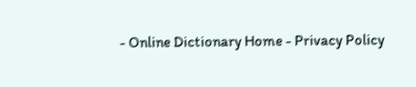- Online Dictionary Home - Privacy Policy